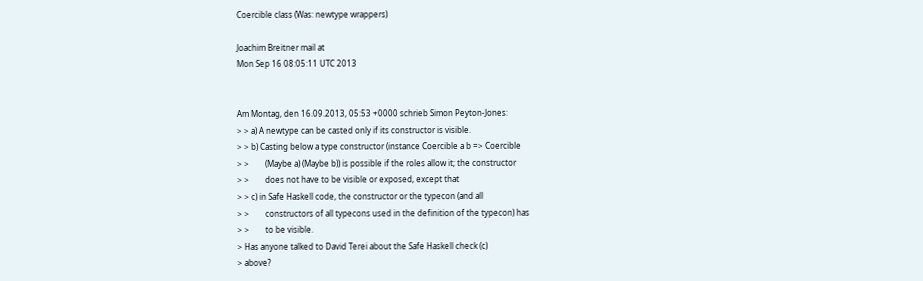Coercible class (Was: newtype wrappers)

Joachim Breitner mail at
Mon Sep 16 08:05:11 UTC 2013


Am Montag, den 16.09.2013, 05:53 +0000 schrieb Simon Peyton-Jones:
> > a) A newtype can be casted only if its constructor is visible.
> > b) Casting below a type constructor (instance Coercible a b => Coercible
> >        (Maybe a) (Maybe b)) is possible if the roles allow it; the constructor
> >        does not have to be visible or exposed, except that
> > c) in Safe Haskell code, the constructor or the typecon (and all
> >        constructors of all typecons used in the definition of the typecon) has
> >        to be visible.
> Has anyone talked to David Terei about the Safe Haskell check (c)
> above?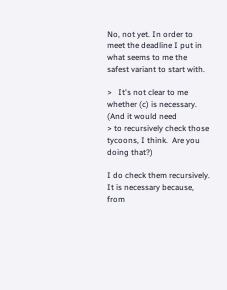No, not yet. In order to meet the deadline I put in what seems to me the
safest variant to start with.

>   It's not clear to me whether (c) is necessary.  (And it would need
> to recursively check those tycoons, I think.  Are you doing that?)

I do check them recursively. It is necessary because, from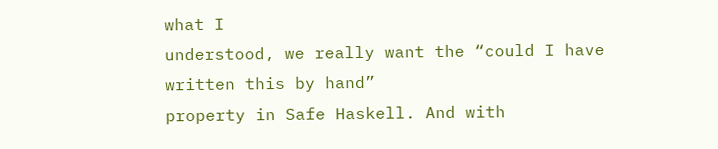what I
understood, we really want the “could I have written this by hand”
property in Safe Haskell. And with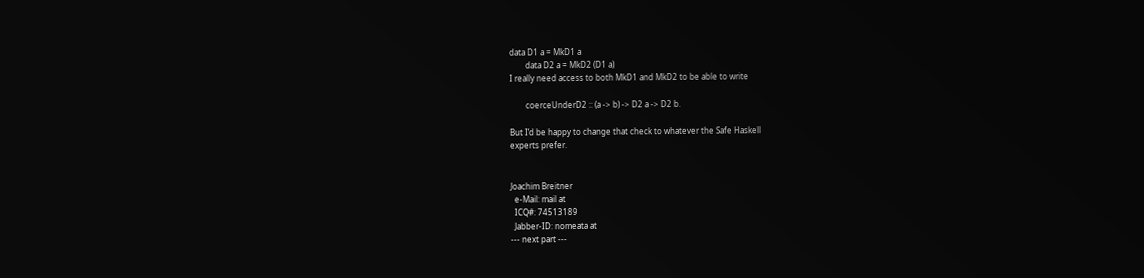data D1 a = MkD1 a
        data D2 a = MkD2 (D1 a)
I really need access to both MkD1 and MkD2 to be able to write

        coerceUnderD2 :: (a -> b) -> D2 a -> D2 b.

But I’d be happy to change that check to whatever the Safe Haskell
experts prefer.


Joachim Breitner
  e-Mail: mail at
  ICQ#: 74513189
  Jabber-ID: nomeata at
--- next part ---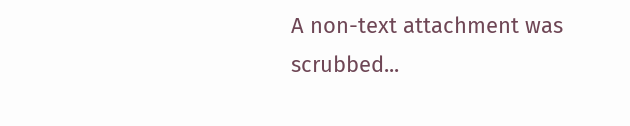A non-text attachment was scrubbed...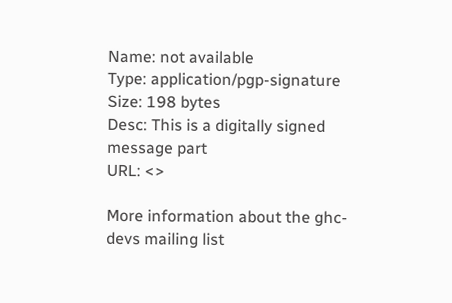Name: not available
Type: application/pgp-signature
Size: 198 bytes
Desc: This is a digitally signed message part
URL: <>

More information about the ghc-devs mailing list